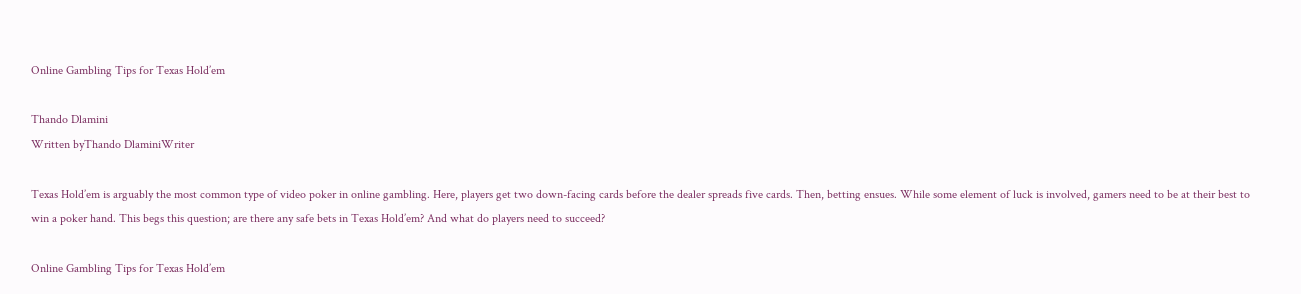Online Gambling Tips for Texas Hold’em

Thando Dlamini
Written byThando DlaminiWriter

Texas Hold’em is arguably the most common type of video poker in online gambling. Here, players get two down-facing cards before the dealer spreads five cards. Then, betting ensues. While some element of luck is involved, gamers need to be at their best to win a poker hand. This begs this question; are there any safe bets in Texas Hold’em? And what do players need to succeed?

Online Gambling Tips for Texas Hold’em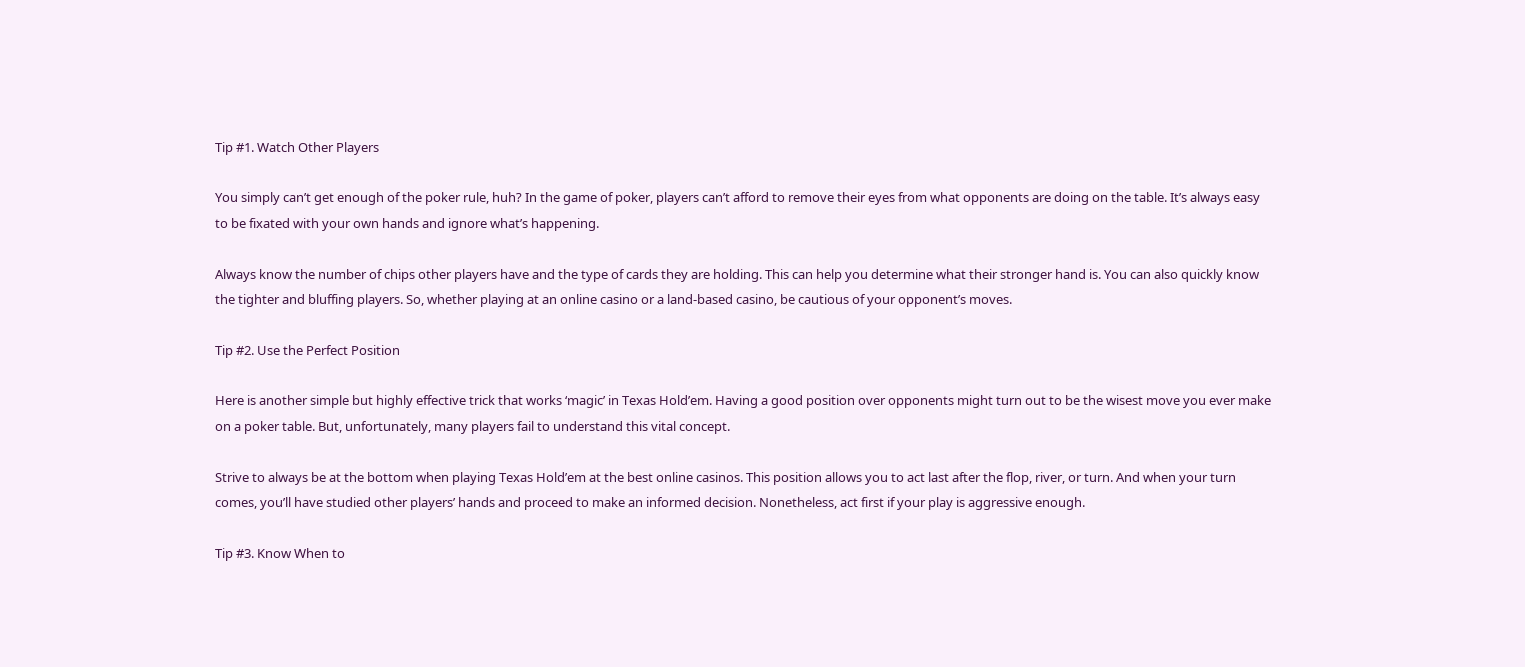Tip #1. Watch Other Players

You simply can’t get enough of the poker rule, huh? In the game of poker, players can’t afford to remove their eyes from what opponents are doing on the table. It’s always easy to be fixated with your own hands and ignore what’s happening.

Always know the number of chips other players have and the type of cards they are holding. This can help you determine what their stronger hand is. You can also quickly know the tighter and bluffing players. So, whether playing at an online casino or a land-based casino, be cautious of your opponent’s moves.

Tip #2. Use the Perfect Position

Here is another simple but highly effective trick that works ‘magic’ in Texas Hold’em. Having a good position over opponents might turn out to be the wisest move you ever make on a poker table. But, unfortunately, many players fail to understand this vital concept.

Strive to always be at the bottom when playing Texas Hold’em at the best online casinos. This position allows you to act last after the flop, river, or turn. And when your turn comes, you’ll have studied other players’ hands and proceed to make an informed decision. Nonetheless, act first if your play is aggressive enough.

Tip #3. Know When to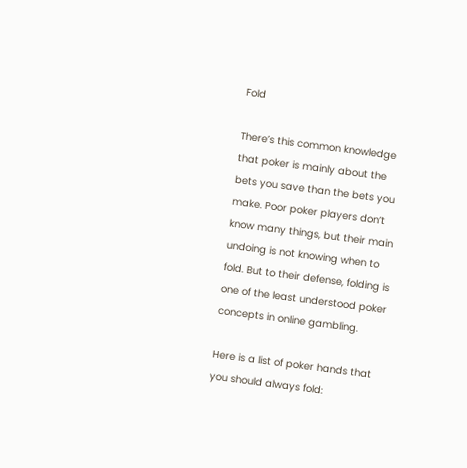Fold

There’s this common knowledge that poker is mainly about the bets you save than the bets you make. Poor poker players don’t know many things, but their main undoing is not knowing when to fold. But to their defense, folding is one of the least understood poker concepts in online gambling.

Here is a list of poker hands that you should always fold: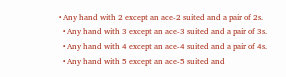• Any hand with 2 except an ace-2 suited and a pair of 2s.
  • Any hand with 3 except an ace-3 suited and a pair of 3s.
  • Any hand with 4 except an ace-4 suited and a pair of 4s.
  • Any hand with 5 except an ace-5 suited and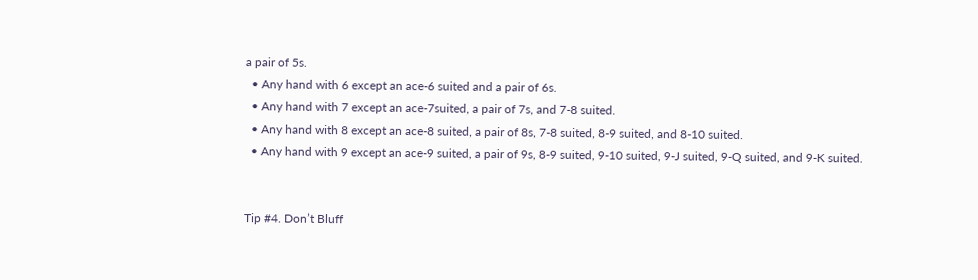a pair of 5s.
  • Any hand with 6 except an ace-6 suited and a pair of 6s.
  • Any hand with 7 except an ace-7suited, a pair of 7s, and 7-8 suited.
  • Any hand with 8 except an ace-8 suited, a pair of 8s, 7-8 suited, 8-9 suited, and 8-10 suited.
  • Any hand with 9 except an ace-9 suited, a pair of 9s, 8-9 suited, 9-10 suited, 9-J suited, 9-Q suited, and 9-K suited.


Tip #4. Don’t Bluff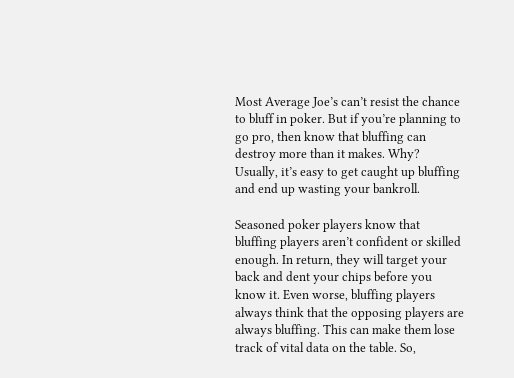Most Average Joe’s can’t resist the chance to bluff in poker. But if you’re planning to go pro, then know that bluffing can destroy more than it makes. Why? Usually, it’s easy to get caught up bluffing and end up wasting your bankroll.

Seasoned poker players know that bluffing players aren’t confident or skilled enough. In return, they will target your back and dent your chips before you know it. Even worse, bluffing players always think that the opposing players are always bluffing. This can make them lose track of vital data on the table. So,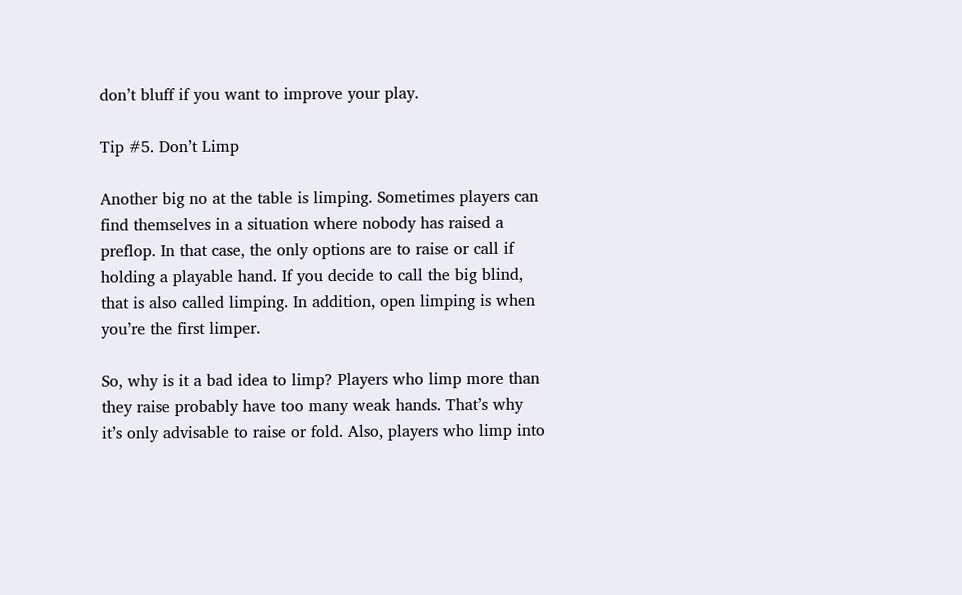don’t bluff if you want to improve your play.

Tip #5. Don’t Limp

Another big no at the table is limping. Sometimes players can find themselves in a situation where nobody has raised a preflop. In that case, the only options are to raise or call if holding a playable hand. If you decide to call the big blind, that is also called limping. In addition, open limping is when you’re the first limper.

So, why is it a bad idea to limp? Players who limp more than they raise probably have too many weak hands. That’s why it’s only advisable to raise or fold. Also, players who limp into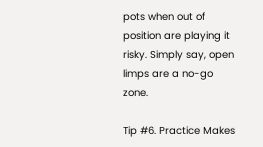pots when out of position are playing it risky. Simply say, open limps are a no-go zone.

Tip #6. Practice Makes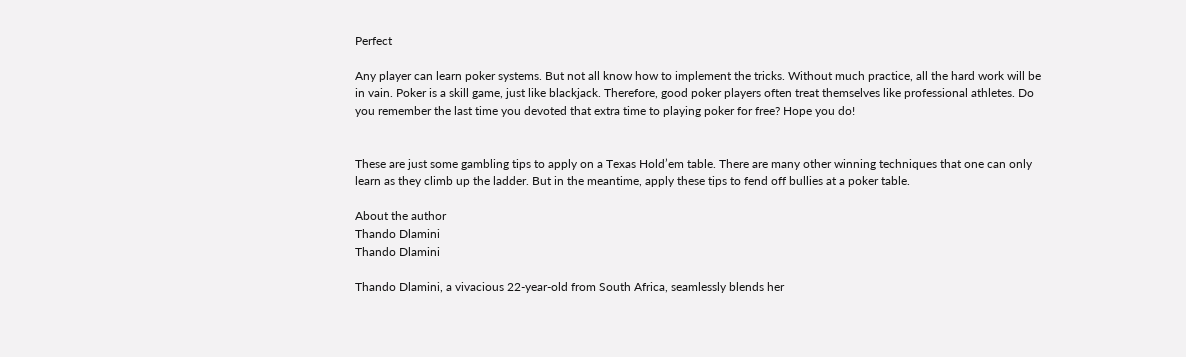Perfect

Any player can learn poker systems. But not all know how to implement the tricks. Without much practice, all the hard work will be in vain. Poker is a skill game, just like blackjack. Therefore, good poker players often treat themselves like professional athletes. Do you remember the last time you devoted that extra time to playing poker for free? Hope you do!


These are just some gambling tips to apply on a Texas Hold’em table. There are many other winning techniques that one can only learn as they climb up the ladder. But in the meantime, apply these tips to fend off bullies at a poker table.

About the author
Thando Dlamini
Thando Dlamini

Thando Dlamini, a vivacious 22-year-old from South Africa, seamlessly blends her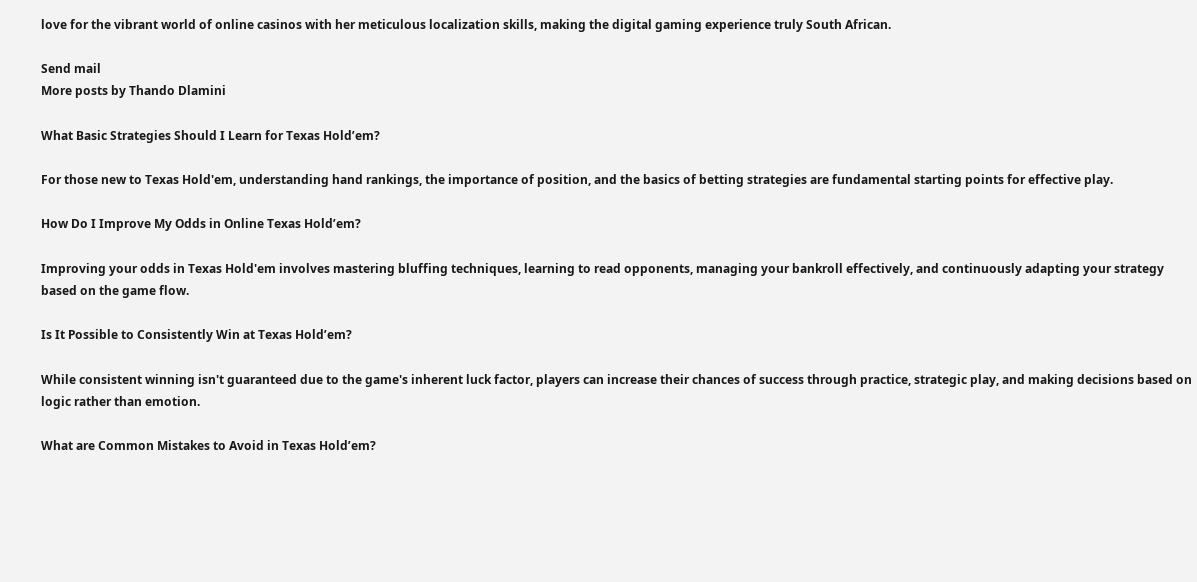love for the vibrant world of online casinos with her meticulous localization skills, making the digital gaming experience truly South African.

Send mail
More posts by Thando Dlamini

What Basic Strategies Should I Learn for Texas Hold’em?

For those new to Texas Hold'em, understanding hand rankings, the importance of position, and the basics of betting strategies are fundamental starting points for effective play.

How Do I Improve My Odds in Online Texas Hold’em?

Improving your odds in Texas Hold'em involves mastering bluffing techniques, learning to read opponents, managing your bankroll effectively, and continuously adapting your strategy based on the game flow.

Is It Possible to Consistently Win at Texas Hold’em?

While consistent winning isn't guaranteed due to the game's inherent luck factor, players can increase their chances of success through practice, strategic play, and making decisions based on logic rather than emotion.

What are Common Mistakes to Avoid in Texas Hold’em?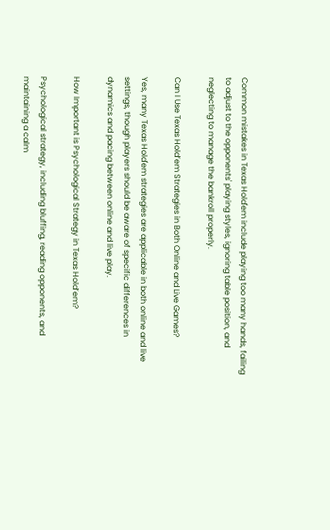Common mistakes in Texas Hold'em include playing too many hands, failing to adjust to the opponents' playing styles, ignoring table position, and neglecting to manage the bankroll properly.

Can I Use Texas Hold’em Strategies in Both Online and Live Games?

Yes, many Texas Hold'em strategies are applicable in both online and live settings, though players should be aware of specific differences in dynamics and pacing between online and live play.

How Important is Psychological Strategy in Texas Hold’em?

Psychological strategy, including bluffing, reading opponents, and maintaining a calm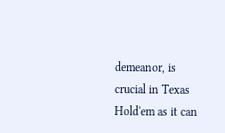demeanor, is crucial in Texas Hold'em as it can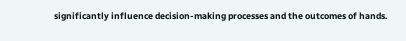significantly influence decision-making processes and the outcomes of hands.